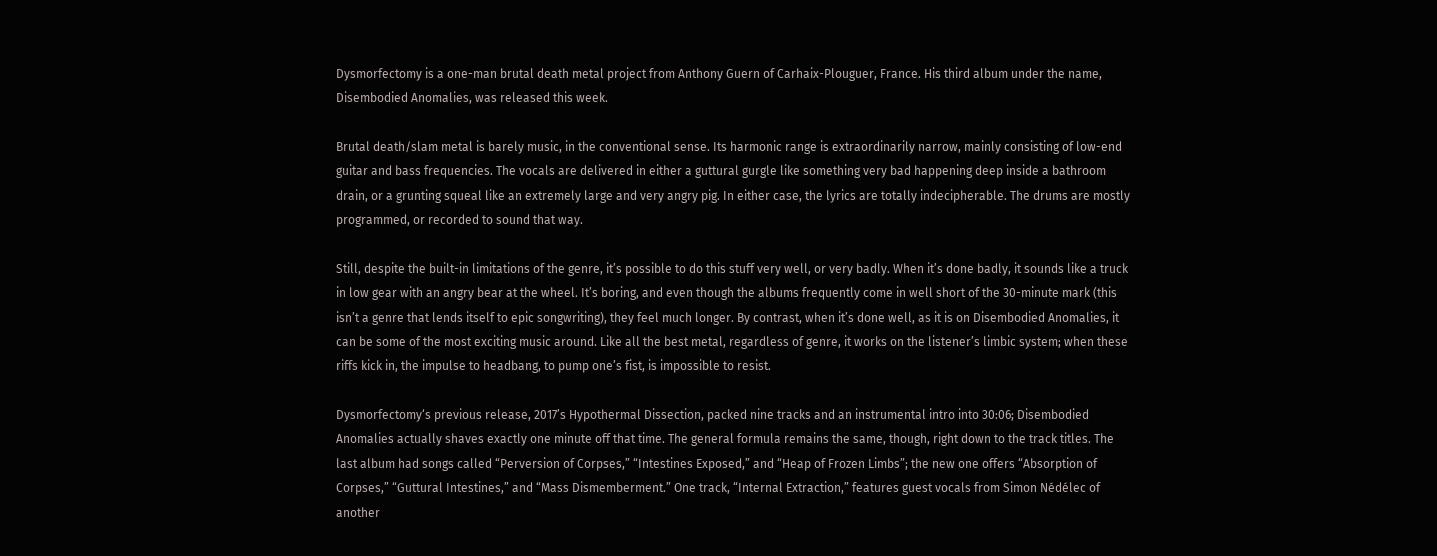Dysmorfectomy is a one-man brutal death metal project from Anthony Guern of Carhaix-Plouguer, France. His third album under the name, Disembodied Anomalies, was released this week.

Brutal death/slam metal is barely music, in the conventional sense. Its harmonic range is extraordinarily narrow, mainly consisting of low-end guitar and bass frequencies. The vocals are delivered in either a guttural gurgle like something very bad happening deep inside a bathroom drain, or a grunting squeal like an extremely large and very angry pig. In either case, the lyrics are totally indecipherable. The drums are mostly programmed, or recorded to sound that way.

Still, despite the built-in limitations of the genre, it’s possible to do this stuff very well, or very badly. When it’s done badly, it sounds like a truck in low gear with an angry bear at the wheel. It’s boring, and even though the albums frequently come in well short of the 30-minute mark (this isn’t a genre that lends itself to epic songwriting), they feel much longer. By contrast, when it’s done well, as it is on Disembodied Anomalies, it can be some of the most exciting music around. Like all the best metal, regardless of genre, it works on the listener’s limbic system; when these riffs kick in, the impulse to headbang, to pump one’s fist, is impossible to resist.

Dysmorfectomy‘s previous release, 2017’s Hypothermal Dissection, packed nine tracks and an instrumental intro into 30:06; Disembodied Anomalies actually shaves exactly one minute off that time. The general formula remains the same, though, right down to the track titles. The last album had songs called “Perversion of Corpses,” “Intestines Exposed,” and “Heap of Frozen Limbs”; the new one offers “Absorption of Corpses,” “Guttural Intestines,” and “Mass Dismemberment.” One track, “Internal Extraction,” features guest vocals from Simon Nédélec of another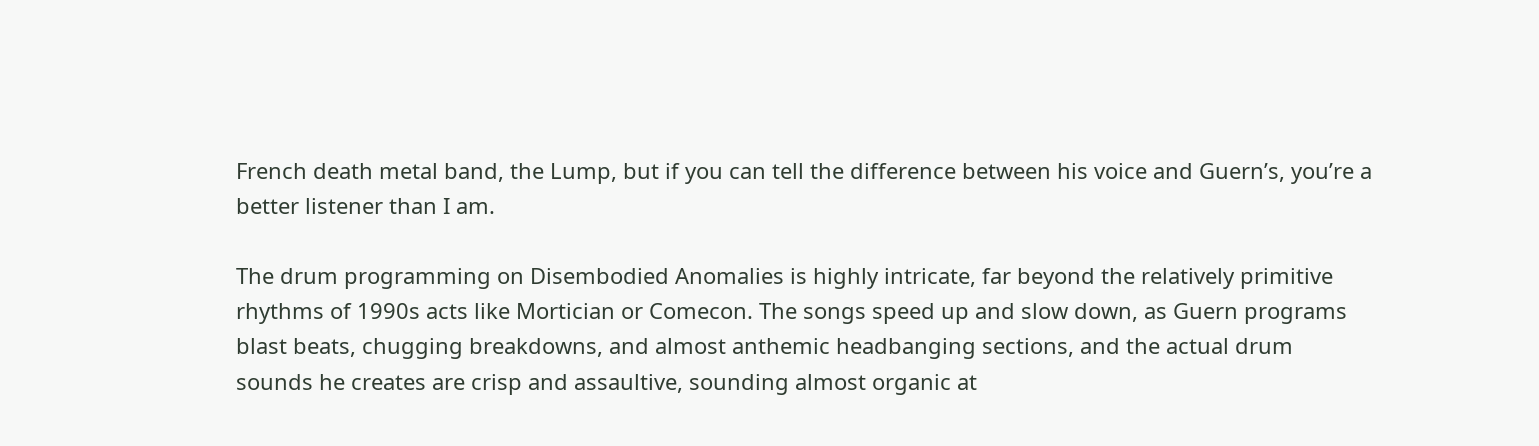French death metal band, the Lump, but if you can tell the difference between his voice and Guern’s, you’re a better listener than I am.

The drum programming on Disembodied Anomalies is highly intricate, far beyond the relatively primitive rhythms of 1990s acts like Mortician or Comecon. The songs speed up and slow down, as Guern programs blast beats, chugging breakdowns, and almost anthemic headbanging sections, and the actual drum sounds he creates are crisp and assaultive, sounding almost organic at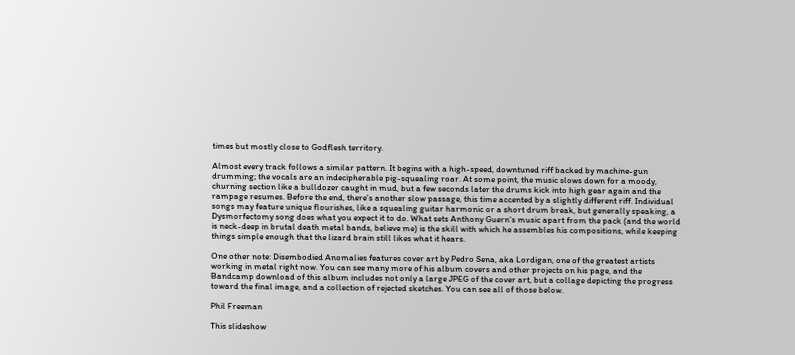times but mostly close to Godflesh territory.

Almost every track follows a similar pattern. It begins with a high-speed, downtuned riff backed by machine-gun drumming; the vocals are an indecipherable pig-squealing roar. At some point, the music slows down for a moody, churning section like a bulldozer caught in mud, but a few seconds later the drums kick into high gear again and the rampage resumes. Before the end, there’s another slow passage, this time accented by a slightly different riff. Individual songs may feature unique flourishes, like a squealing guitar harmonic or a short drum break, but generally speaking, a Dysmorfectomy song does what you expect it to do. What sets Anthony Guern‘s music apart from the pack (and the world is neck-deep in brutal death metal bands, believe me) is the skill with which he assembles his compositions, while keeping things simple enough that the lizard brain still likes what it hears.

One other note: Disembodied Anomalies features cover art by Pedro Sena, aka Lordigan, one of the greatest artists working in metal right now. You can see many more of his album covers and other projects on his page, and the Bandcamp download of this album includes not only a large JPEG of the cover art, but a collage depicting the progress toward the final image, and a collection of rejected sketches. You can see all of those below.

Phil Freeman

This slideshow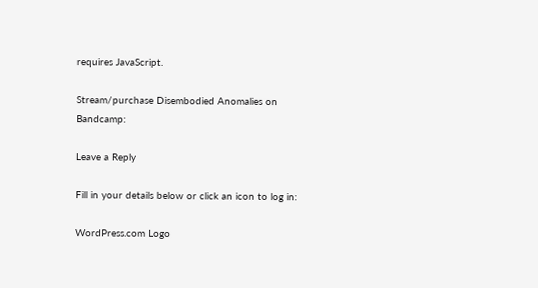requires JavaScript.

Stream/purchase Disembodied Anomalies on Bandcamp:

Leave a Reply

Fill in your details below or click an icon to log in:

WordPress.com Logo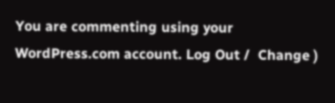You are commenting using your WordPress.com account. Log Out /  Change )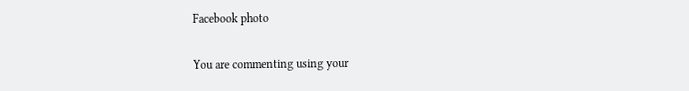Facebook photo

You are commenting using your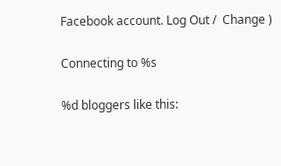Facebook account. Log Out /  Change )

Connecting to %s

%d bloggers like this: